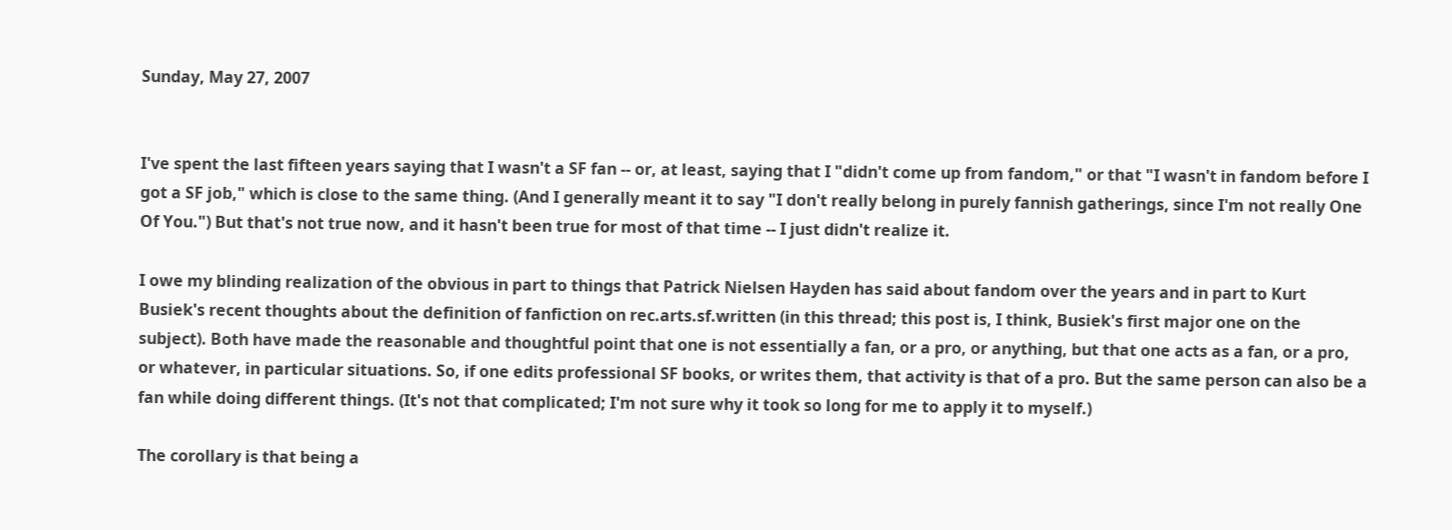Sunday, May 27, 2007


I've spent the last fifteen years saying that I wasn't a SF fan -- or, at least, saying that I "didn't come up from fandom," or that "I wasn't in fandom before I got a SF job," which is close to the same thing. (And I generally meant it to say "I don't really belong in purely fannish gatherings, since I'm not really One Of You.") But that's not true now, and it hasn't been true for most of that time -- I just didn't realize it.

I owe my blinding realization of the obvious in part to things that Patrick Nielsen Hayden has said about fandom over the years and in part to Kurt Busiek's recent thoughts about the definition of fanfiction on rec.arts.sf.written (in this thread; this post is, I think, Busiek's first major one on the subject). Both have made the reasonable and thoughtful point that one is not essentially a fan, or a pro, or anything, but that one acts as a fan, or a pro, or whatever, in particular situations. So, if one edits professional SF books, or writes them, that activity is that of a pro. But the same person can also be a fan while doing different things. (It's not that complicated; I'm not sure why it took so long for me to apply it to myself.)

The corollary is that being a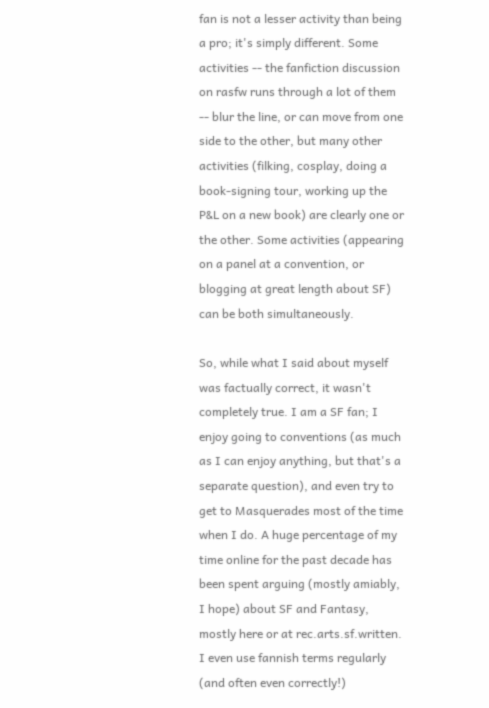fan is not a lesser activity than being a pro; it's simply different. Some activities -- the fanfiction discussion on rasfw runs through a lot of them -- blur the line, or can move from one side to the other, but many other activities (filking, cosplay, doing a book-signing tour, working up the P&L on a new book) are clearly one or the other. Some activities (appearing on a panel at a convention, or blogging at great length about SF) can be both simultaneously.

So, while what I said about myself was factually correct, it wasn't completely true. I am a SF fan; I enjoy going to conventions (as much as I can enjoy anything, but that's a separate question), and even try to get to Masquerades most of the time when I do. A huge percentage of my time online for the past decade has been spent arguing (mostly amiably, I hope) about SF and Fantasy, mostly here or at rec.arts.sf.written. I even use fannish terms regularly (and often even correctly!)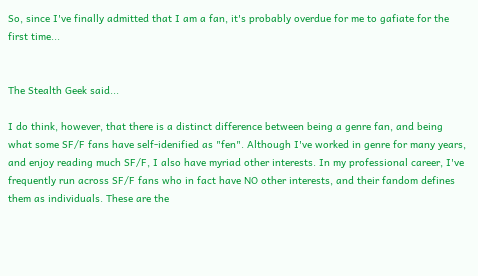So, since I've finally admitted that I am a fan, it's probably overdue for me to gafiate for the first time...


The Stealth Geek said...

I do think, however, that there is a distinct difference between being a genre fan, and being what some SF/F fans have self-idenified as "fen". Although I've worked in genre for many years, and enjoy reading much SF/F, I also have myriad other interests. In my professional career, I've frequently run across SF/F fans who in fact have NO other interests, and their fandom defines them as individuals. These are the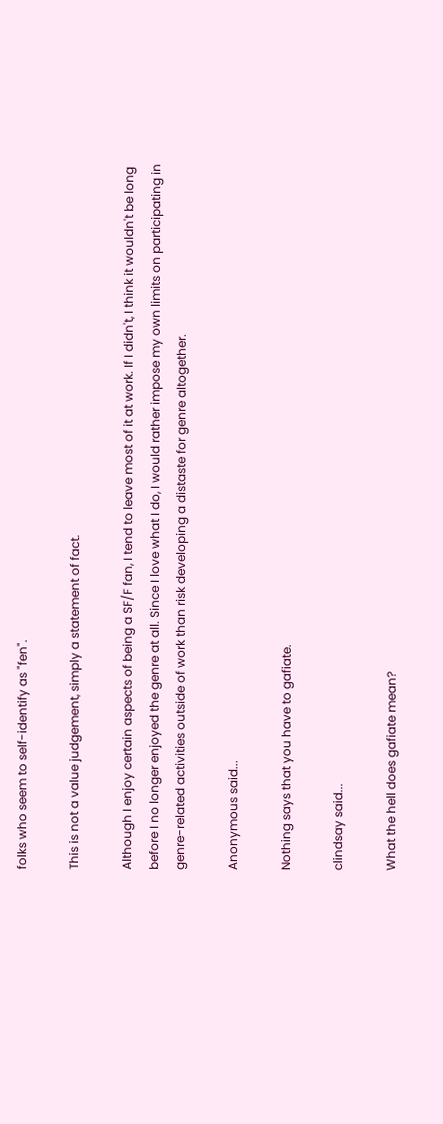folks who seem to self-identify as "fen".

This is not a value judgement, simply a statement of fact.

Although I enjoy certain aspects of being a SF/F fan, I tend to leave most of it at work. If I didn't, I think it wouldn't be long before I no longer enjoyed the genre at all. Since I love what I do, I would rather impose my own limits on participating in genre-related activities outside of work than risk developing a distaste for genre altogether.

Anonymous said...

Nothing says that you have to gafiate.

clindsay said...

What the hell does gafiate mean?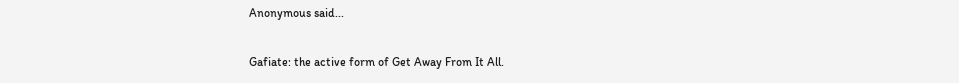Anonymous said...

Gafiate: the active form of Get Away From It All.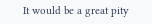It would be a great pity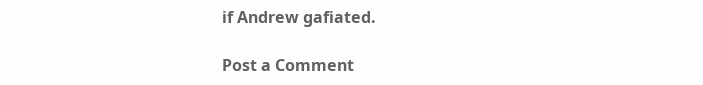if Andrew gafiated.

Post a Comment